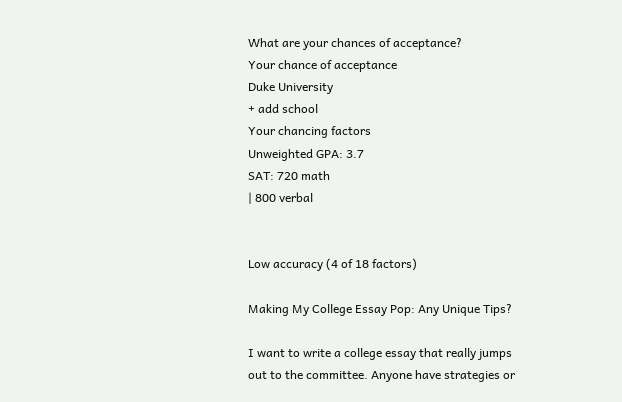What are your chances of acceptance?
Your chance of acceptance
Duke University
+ add school
Your chancing factors
Unweighted GPA: 3.7
SAT: 720 math
| 800 verbal


Low accuracy (4 of 18 factors)

Making My College Essay Pop: Any Unique Tips?

I want to write a college essay that really jumps out to the committee. Anyone have strategies or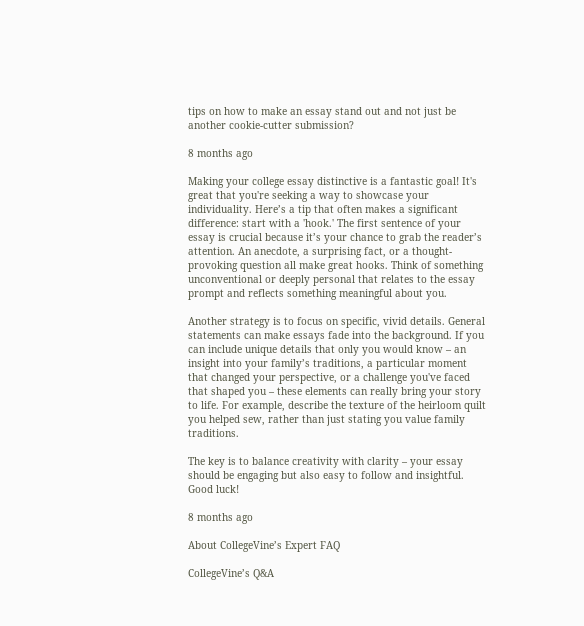tips on how to make an essay stand out and not just be another cookie-cutter submission?

8 months ago

Making your college essay distinctive is a fantastic goal! It's great that you're seeking a way to showcase your individuality. Here’s a tip that often makes a significant difference: start with a 'hook.' The first sentence of your essay is crucial because it’s your chance to grab the reader’s attention. An anecdote, a surprising fact, or a thought-provoking question all make great hooks. Think of something unconventional or deeply personal that relates to the essay prompt and reflects something meaningful about you.

Another strategy is to focus on specific, vivid details. General statements can make essays fade into the background. If you can include unique details that only you would know – an insight into your family’s traditions, a particular moment that changed your perspective, or a challenge you've faced that shaped you – these elements can really bring your story to life. For example, describe the texture of the heirloom quilt you helped sew, rather than just stating you value family traditions.

The key is to balance creativity with clarity – your essay should be engaging but also easy to follow and insightful. Good luck!

8 months ago

About CollegeVine’s Expert FAQ

CollegeVine’s Q&A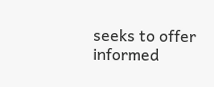seeks to offer informed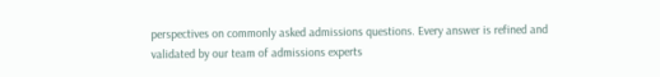perspectives on commonly asked admissions questions. Every answer is refined and validated by our team of admissions experts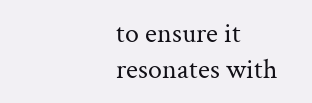to ensure it resonates with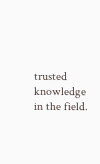trusted knowledge in the field.